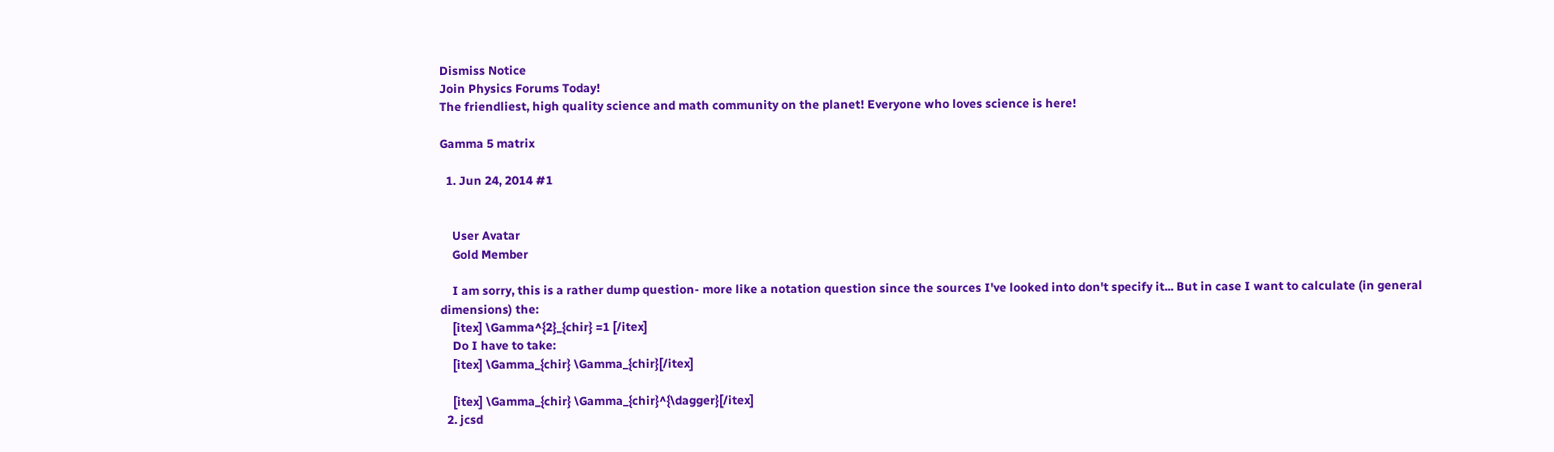Dismiss Notice
Join Physics Forums Today!
The friendliest, high quality science and math community on the planet! Everyone who loves science is here!

Gamma 5 matrix

  1. Jun 24, 2014 #1


    User Avatar
    Gold Member

    I am sorry, this is a rather dump question- more like a notation question since the sources I've looked into don't specify it... But in case I want to calculate (in general dimensions) the:
    [itex] \Gamma^{2}_{chir} =1 [/itex]
    Do I have to take:
    [itex] \Gamma_{chir} \Gamma_{chir}[/itex]

    [itex] \Gamma_{chir} \Gamma_{chir}^{\dagger}[/itex]
  2. jcsd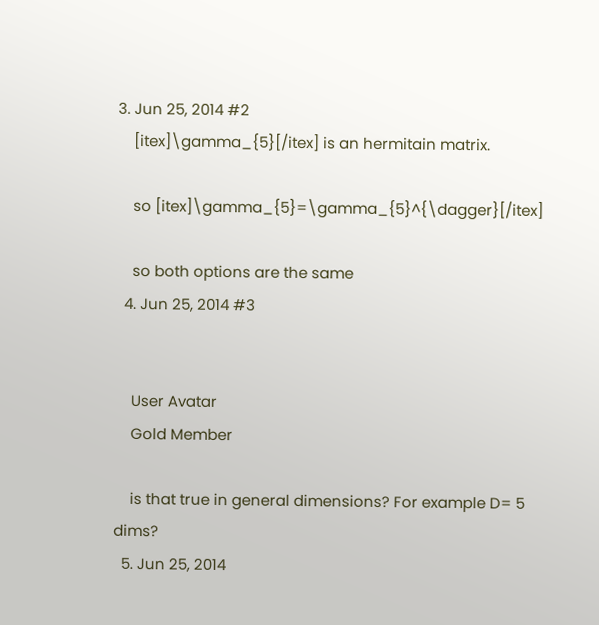3. Jun 25, 2014 #2
    [itex]\gamma_{5}[/itex] is an hermitain matrix.

    so [itex]\gamma_{5}=\gamma_{5}^{\dagger}[/itex]

    so both options are the same
  4. Jun 25, 2014 #3


    User Avatar
    Gold Member

    is that true in general dimensions? For example D= 5 dims?
  5. Jun 25, 2014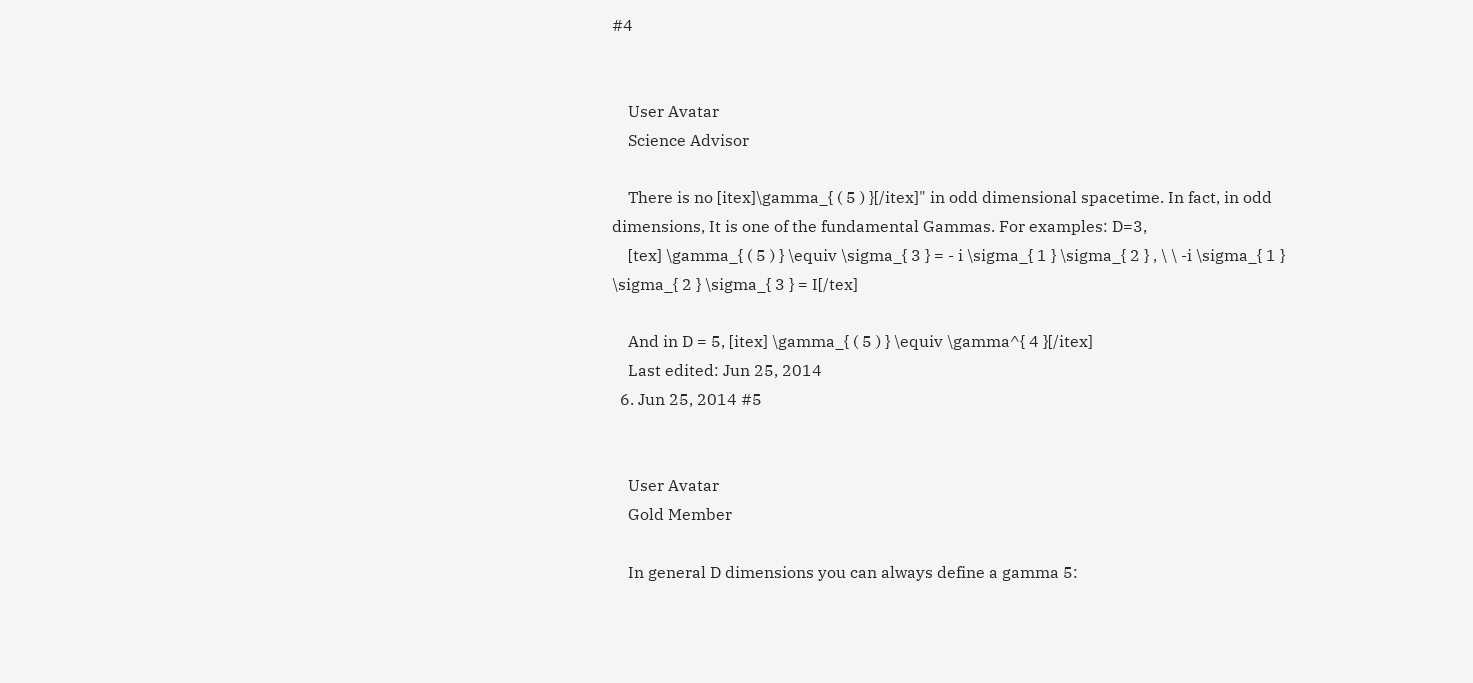#4


    User Avatar
    Science Advisor

    There is no [itex]\gamma_{ ( 5 ) }[/itex]" in odd dimensional spacetime. In fact, in odd dimensions, It is one of the fundamental Gammas. For examples: D=3,
    [tex] \gamma_{ ( 5 ) } \equiv \sigma_{ 3 } = - i \sigma_{ 1 } \sigma_{ 2 } , \ \ -i \sigma_{ 1 } \sigma_{ 2 } \sigma_{ 3 } = I[/tex]

    And in D = 5, [itex] \gamma_{ ( 5 ) } \equiv \gamma^{ 4 }[/itex]
    Last edited: Jun 25, 2014
  6. Jun 25, 2014 #5


    User Avatar
    Gold Member

    In general D dimensions you can always define a gamma 5: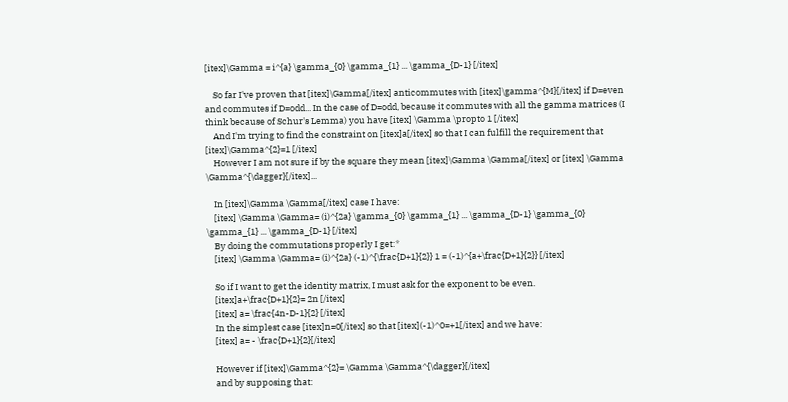[itex]\Gamma = i^{a} \gamma_{0} \gamma_{1} ... \gamma_{D-1} [/itex]

    So far I've proven that [itex]\Gamma[/itex] anticommutes with [itex]\gamma^{M}[/itex] if D=even and commutes if D=odd... In the case of D=odd, because it commutes with all the gamma matrices (I think because of Schur's Lemma) you have [itex] \Gamma \propto 1 [/itex]
    And I'm trying to find the constraint on [itex]a[/itex] so that I can fulfill the requirement that [itex]\Gamma^{2}=1 [/itex]
    However I am not sure if by the square they mean [itex]\Gamma \Gamma[/itex] or [itex] \Gamma \Gamma^{\dagger}[/itex]...

    In [itex]\Gamma \Gamma[/itex] case I have:
    [itex] \Gamma \Gamma= (i)^{2a} \gamma_{0} \gamma_{1} ... \gamma_{D-1} \gamma_{0} \gamma_{1} ... \gamma_{D-1} [/itex]
    By doing the commutations properly I get:*
    [itex] \Gamma \Gamma= (i)^{2a} (-1)^{\frac{D+1}{2}} 1 = (-1)^{a+\frac{D+1}{2}} [/itex]

    So if I want to get the identity matrix, I must ask for the exponent to be even.
    [itex]a+\frac{D+1}{2}= 2n [/itex]
    [itex] a= \frac{4n-D-1}{2} [/itex]
    In the simplest case [itex]n=0[/itex] so that [itex](-1)^0=+1[/itex] and we have:
    [itex] a= - \frac{D+1}{2}[/itex]

    However if [itex]\Gamma^{2}= \Gamma \Gamma^{\dagger}[/itex]
    and by supposing that: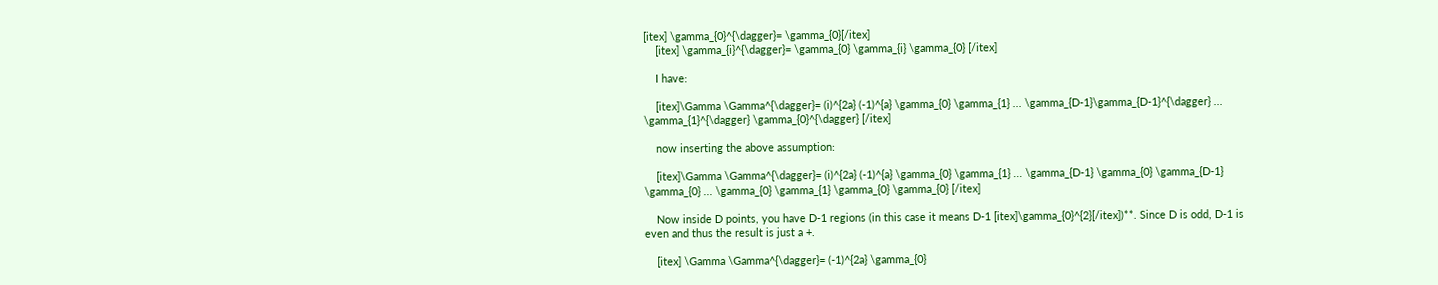[itex] \gamma_{0}^{\dagger}= \gamma_{0}[/itex]
    [itex] \gamma_{i}^{\dagger}= \gamma_{0} \gamma_{i} \gamma_{0} [/itex]

    I have:

    [itex]\Gamma \Gamma^{\dagger}= (i)^{2a} (-1)^{a} \gamma_{0} \gamma_{1} ... \gamma_{D-1}\gamma_{D-1}^{\dagger} ... \gamma_{1}^{\dagger} \gamma_{0}^{\dagger} [/itex]

    now inserting the above assumption:

    [itex]\Gamma \Gamma^{\dagger}= (i)^{2a} (-1)^{a} \gamma_{0} \gamma_{1} ... \gamma_{D-1} \gamma_{0} \gamma_{D-1} \gamma_{0} ... \gamma_{0} \gamma_{1} \gamma_{0} \gamma_{0} [/itex]

    Now inside D points, you have D-1 regions (in this case it means D-1 [itex]\gamma_{0}^{2}[/itex])**. Since D is odd, D-1 is even and thus the result is just a +.

    [itex] \Gamma \Gamma^{\dagger}= (-1)^{2a} \gamma_{0}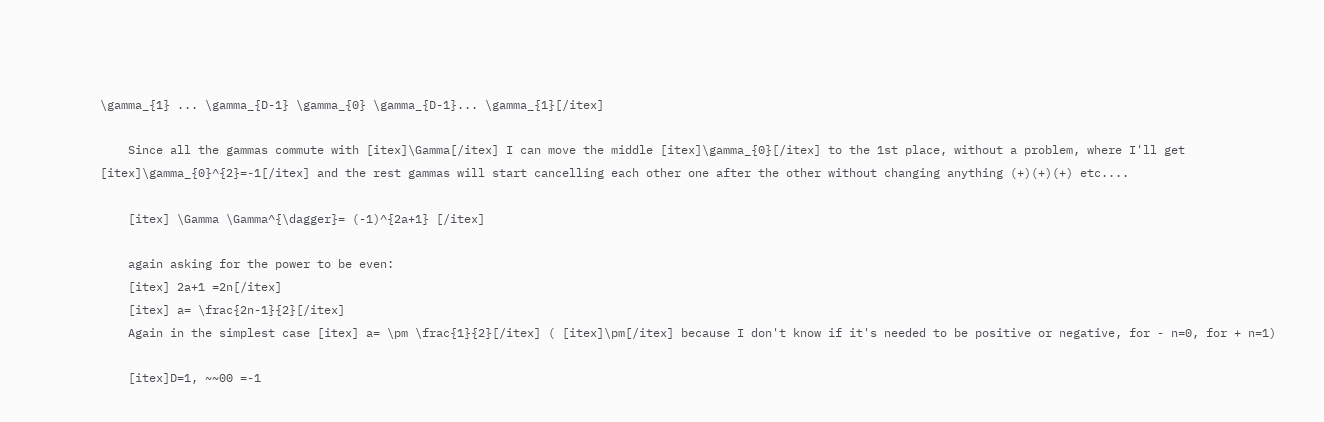\gamma_{1} ... \gamma_{D-1} \gamma_{0} \gamma_{D-1}... \gamma_{1}[/itex]

    Since all the gammas commute with [itex]\Gamma[/itex] I can move the middle [itex]\gamma_{0}[/itex] to the 1st place, without a problem, where I'll get [itex]\gamma_{0}^{2}=-1[/itex] and the rest gammas will start cancelling each other one after the other without changing anything (+)(+)(+) etc....

    [itex] \Gamma \Gamma^{\dagger}= (-1)^{2a+1} [/itex]

    again asking for the power to be even:
    [itex] 2a+1 =2n[/itex]
    [itex] a= \frac{2n-1}{2}[/itex]
    Again in the simplest case [itex] a= \pm \frac{1}{2}[/itex] ( [itex]\pm[/itex] because I don't know if it's needed to be positive or negative, for - n=0, for + n=1)

    [itex]D=1, ~~00 =-1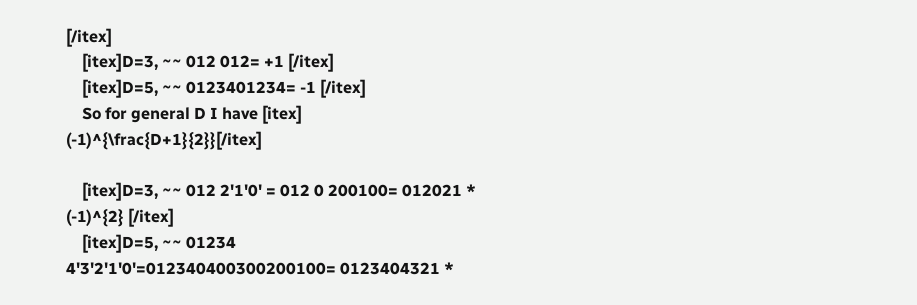[/itex]
    [itex]D=3, ~~ 012 012= +1 [/itex]
    [itex]D=5, ~~ 0123401234= -1 [/itex]
    So for general D I have [itex] (-1)^{\frac{D+1}{2}}[/itex]

    [itex]D=3, ~~ 012 2'1'0' = 012 0 200100= 012021 * (-1)^{2} [/itex]
    [itex]D=5, ~~ 01234 4'3'2'1'0'=012340400300200100= 0123404321 *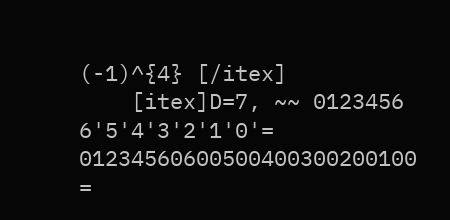(-1)^{4} [/itex]
    [itex]D=7, ~~ 0123456 6'5'4'3'2'1'0'= 01234560600500400300200100 =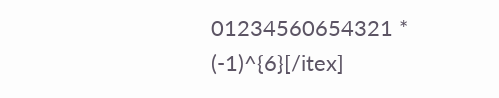01234560654321 * (-1)^{6}[/itex]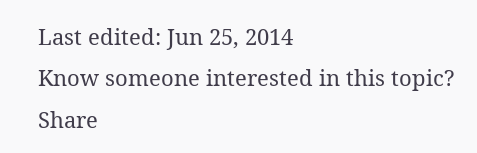Last edited: Jun 25, 2014
Know someone interested in this topic? Share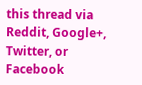this thread via Reddit, Google+, Twitter, or Facebook